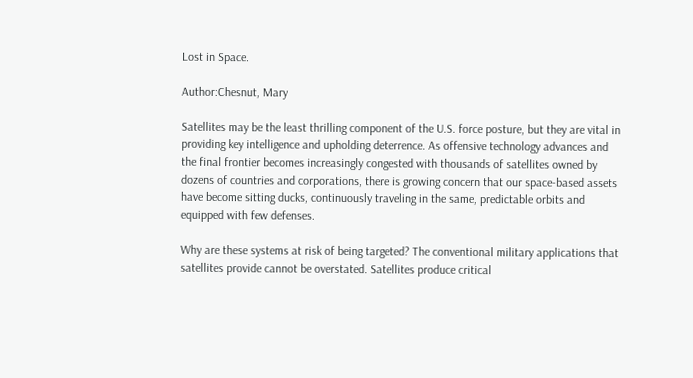Lost in Space.

Author:Chesnut, Mary

Satellites may be the least thrilling component of the U.S. force posture, but they are vital in providing key intelligence and upholding deterrence. As offensive technology advances and the final frontier becomes increasingly congested with thousands of satellites owned by dozens of countries and corporations, there is growing concern that our space-based assets have become sitting ducks, continuously traveling in the same, predictable orbits and equipped with few defenses.

Why are these systems at risk of being targeted? The conventional military applications that satellites provide cannot be overstated. Satellites produce critical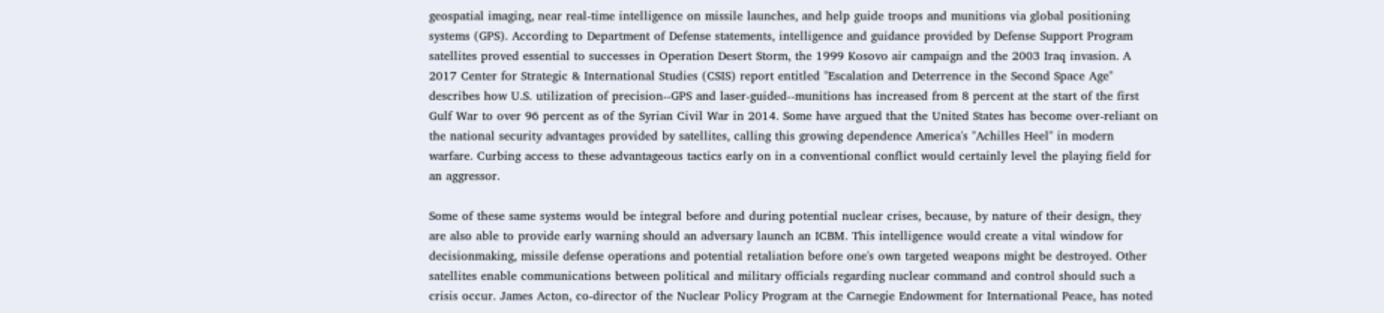geospatial imaging, near real-time intelligence on missile launches, and help guide troops and munitions via global positioning systems (GPS). According to Department of Defense statements, intelligence and guidance provided by Defense Support Program satellites proved essential to successes in Operation Desert Storm, the 1999 Kosovo air campaign and the 2003 Iraq invasion. A 2017 Center for Strategic & International Studies (CSIS) report entitled "Escalation and Deterrence in the Second Space Age" describes how U.S. utilization of precision--GPS and laser-guided--munitions has increased from 8 percent at the start of the first Gulf War to over 96 percent as of the Syrian Civil War in 2014. Some have argued that the United States has become over-reliant on the national security advantages provided by satellites, calling this growing dependence America's "Achilles Heel" in modern warfare. Curbing access to these advantageous tactics early on in a conventional conflict would certainly level the playing field for an aggressor.

Some of these same systems would be integral before and during potential nuclear crises, because, by nature of their design, they are also able to provide early warning should an adversary launch an ICBM. This intelligence would create a vital window for decisionmaking, missile defense operations and potential retaliation before one's own targeted weapons might be destroyed. Other satellites enable communications between political and military officials regarding nuclear command and control should such a crisis occur. James Acton, co-director of the Nuclear Policy Program at the Carnegie Endowment for International Peace, has noted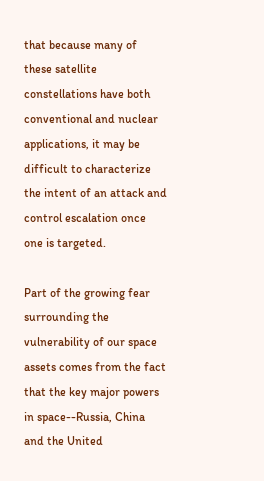that because many of these satellite constellations have both conventional and nuclear applications, it may be difficult to characterize the intent of an attack and control escalation once one is targeted.

Part of the growing fear surrounding the vulnerability of our space assets comes from the fact that the key major powers in space--Russia, China and the United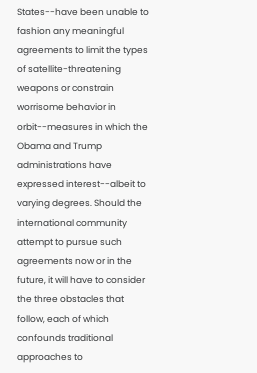States--have been unable to fashion any meaningful agreements to limit the types of satellite-threatening weapons or constrain worrisome behavior in orbit--measures in which the Obama and Trump administrations have expressed interest--albeit to varying degrees. Should the international community attempt to pursue such agreements now or in the future, it will have to consider the three obstacles that follow, each of which confounds traditional approaches to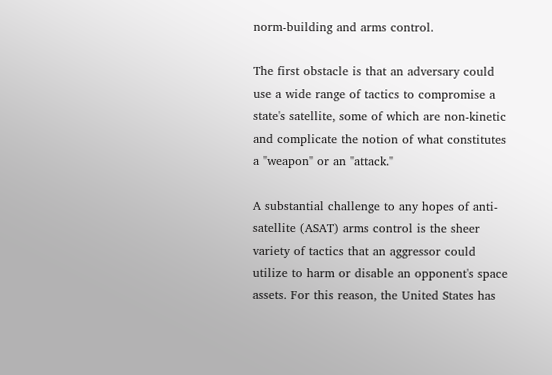norm-building and arms control.

The first obstacle is that an adversary could use a wide range of tactics to compromise a state's satellite, some of which are non-kinetic and complicate the notion of what constitutes a "weapon" or an "attack."

A substantial challenge to any hopes of anti-satellite (ASAT) arms control is the sheer variety of tactics that an aggressor could utilize to harm or disable an opponent's space assets. For this reason, the United States has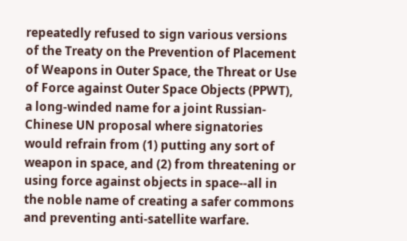repeatedly refused to sign various versions of the Treaty on the Prevention of Placement of Weapons in Outer Space, the Threat or Use of Force against Outer Space Objects (PPWT), a long-winded name for a joint Russian-Chinese UN proposal where signatories would refrain from (1) putting any sort of weapon in space, and (2) from threatening or using force against objects in space--all in the noble name of creating a safer commons and preventing anti-satellite warfare.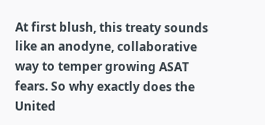At first blush, this treaty sounds like an anodyne, collaborative way to temper growing ASAT fears. So why exactly does the United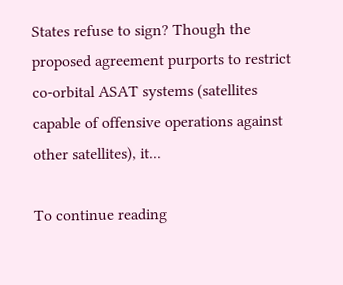States refuse to sign? Though the proposed agreement purports to restrict co-orbital ASAT systems (satellites capable of offensive operations against other satellites), it...

To continue reading